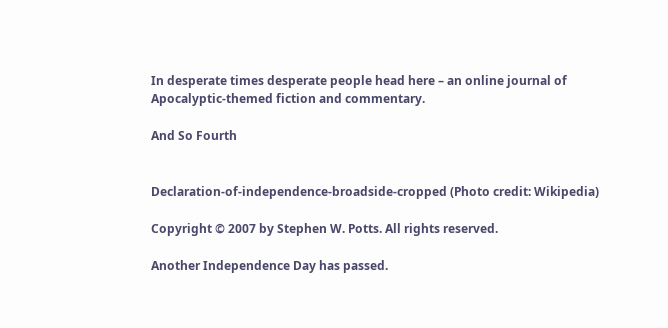In desperate times desperate people head here – an online journal of Apocalyptic-themed fiction and commentary.

And So Fourth


Declaration-of-independence-broadside-cropped (Photo credit: Wikipedia)

Copyright © 2007 by Stephen W. Potts. All rights reserved.

Another Independence Day has passed.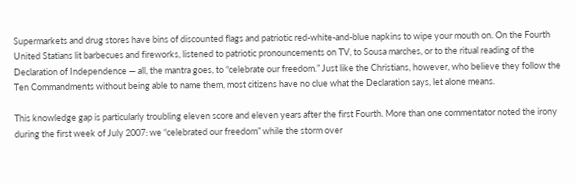Supermarkets and drug stores have bins of discounted flags and patriotic red-white-and-blue napkins to wipe your mouth on. On the Fourth United Statians lit barbecues and fireworks, listened to patriotic pronouncements on TV, to Sousa marches, or to the ritual reading of the Declaration of Independence — all, the mantra goes, to “celebrate our freedom.” Just like the Christians, however, who believe they follow the Ten Commandments without being able to name them, most citizens have no clue what the Declaration says, let alone means.

This knowledge gap is particularly troubling eleven score and eleven years after the first Fourth. More than one commentator noted the irony during the first week of July 2007: we “celebrated our freedom” while the storm over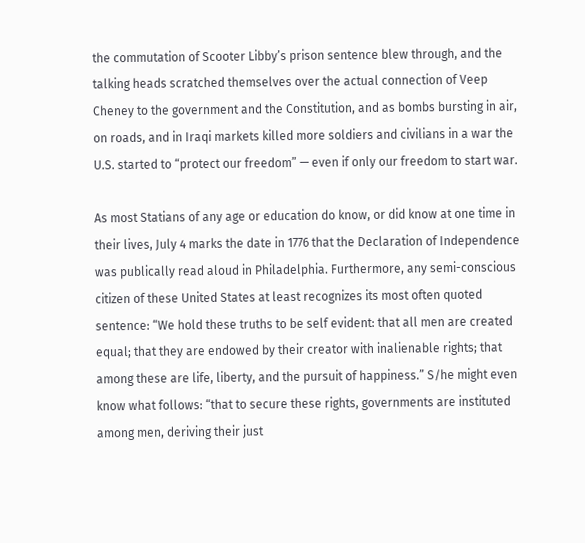the commutation of Scooter Libby’s prison sentence blew through, and the talking heads scratched themselves over the actual connection of Veep Cheney to the government and the Constitution, and as bombs bursting in air, on roads, and in Iraqi markets killed more soldiers and civilians in a war the U.S. started to “protect our freedom” — even if only our freedom to start war.

As most Statians of any age or education do know, or did know at one time in their lives, July 4 marks the date in 1776 that the Declaration of Independence was publically read aloud in Philadelphia. Furthermore, any semi-conscious citizen of these United States at least recognizes its most often quoted sentence: “We hold these truths to be self evident: that all men are created equal; that they are endowed by their creator with inalienable rights; that among these are life, liberty, and the pursuit of happiness.” S/he might even know what follows: “that to secure these rights, governments are instituted among men, deriving their just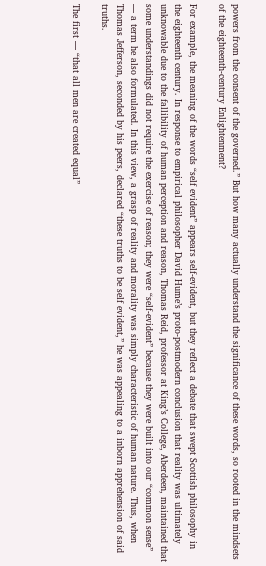powers from the consent of the governed.” But how many actually understand the significance of these words, so rooted in the mindsets of the eighteenth-century Enlightenment?

For example, the meaning of the words “self evident” appears self-evident, but they reflect a debate that swept Scottish philosophy in the eighteenth century. In response to empirical philosopher David Hume’s proto-postmodern conclusion that reality was ultimately unknowable due to the fallibility of human perception and reason, Thomas Reid, professor at King’s College, Aberdeen, maintained that some understandings did not require the exercise of reason; they were “self-evident” because they were built into our “common sense” — a term he also formulated. In this view, a grasp of reality and morality was simply characteristic of human nature. Thus, when Thomas Jefferson, seconded by his peers, declared “these truths to be self evident,” he was appealing to a inborn apprehension of said truths.

The first — “that all men are created equal”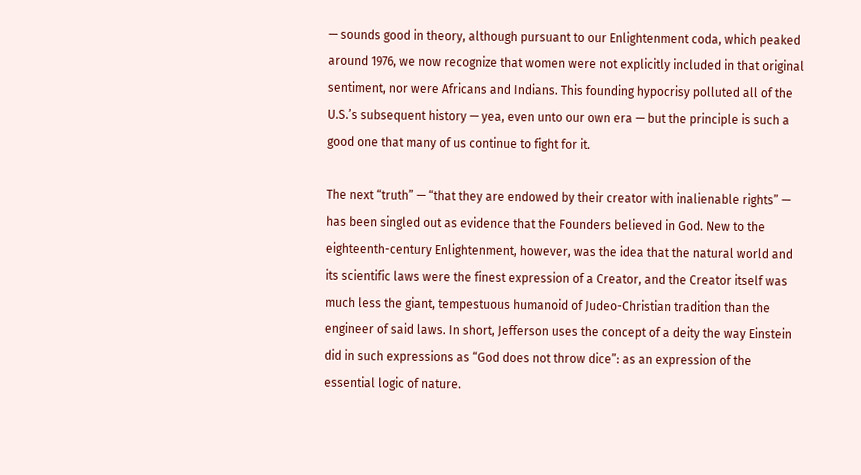— sounds good in theory, although pursuant to our Enlightenment coda, which peaked around 1976, we now recognize that women were not explicitly included in that original sentiment, nor were Africans and Indians. This founding hypocrisy polluted all of the U.S.’s subsequent history — yea, even unto our own era — but the principle is such a good one that many of us continue to fight for it.

The next “truth” — “that they are endowed by their creator with inalienable rights” — has been singled out as evidence that the Founders believed in God. New to the eighteenth-century Enlightenment, however, was the idea that the natural world and its scientific laws were the finest expression of a Creator, and the Creator itself was much less the giant, tempestuous humanoid of Judeo-Christian tradition than the engineer of said laws. In short, Jefferson uses the concept of a deity the way Einstein did in such expressions as “God does not throw dice”: as an expression of the essential logic of nature.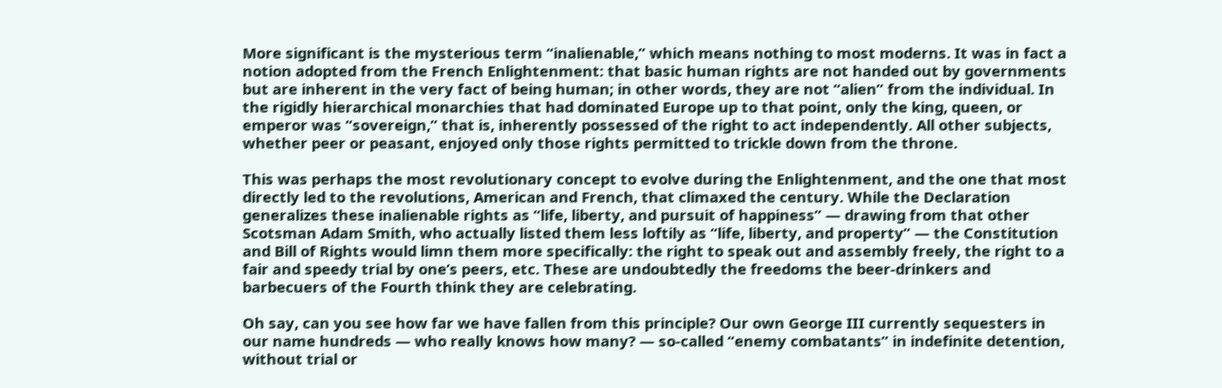More significant is the mysterious term “inalienable,” which means nothing to most moderns. It was in fact a notion adopted from the French Enlightenment: that basic human rights are not handed out by governments but are inherent in the very fact of being human; in other words, they are not “alien” from the individual. In the rigidly hierarchical monarchies that had dominated Europe up to that point, only the king, queen, or emperor was “sovereign,” that is, inherently possessed of the right to act independently. All other subjects, whether peer or peasant, enjoyed only those rights permitted to trickle down from the throne.

This was perhaps the most revolutionary concept to evolve during the Enlightenment, and the one that most directly led to the revolutions, American and French, that climaxed the century. While the Declaration generalizes these inalienable rights as “life, liberty, and pursuit of happiness” — drawing from that other Scotsman Adam Smith, who actually listed them less loftily as “life, liberty, and property” — the Constitution and Bill of Rights would limn them more specifically: the right to speak out and assembly freely, the right to a fair and speedy trial by one’s peers, etc. These are undoubtedly the freedoms the beer-drinkers and barbecuers of the Fourth think they are celebrating.

Oh say, can you see how far we have fallen from this principle? Our own George III currently sequesters in our name hundreds — who really knows how many? — so-called “enemy combatants” in indefinite detention, without trial or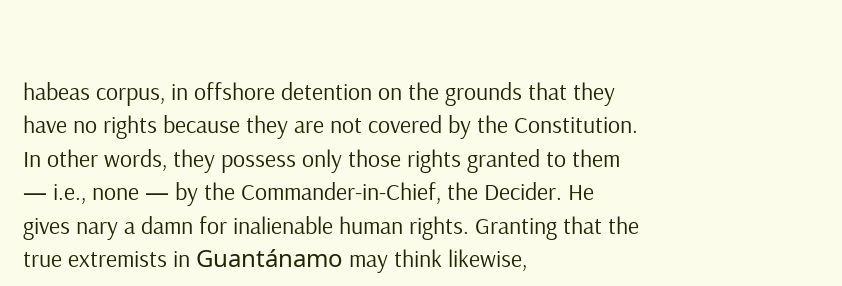habeas corpus, in offshore detention on the grounds that they have no rights because they are not covered by the Constitution. In other words, they possess only those rights granted to them — i.e., none — by the Commander-in-Chief, the Decider. He gives nary a damn for inalienable human rights. Granting that the true extremists in Guantánamo may think likewise,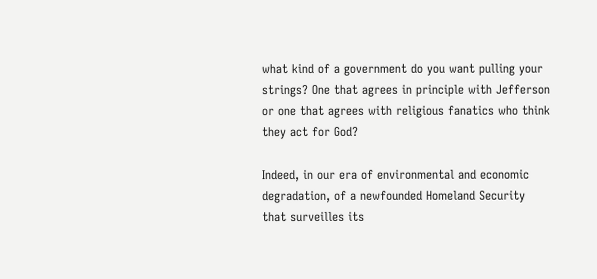what kind of a government do you want pulling your strings? One that agrees in principle with Jefferson or one that agrees with religious fanatics who think they act for God?

Indeed, in our era of environmental and economic degradation, of a newfounded Homeland Security that surveilles its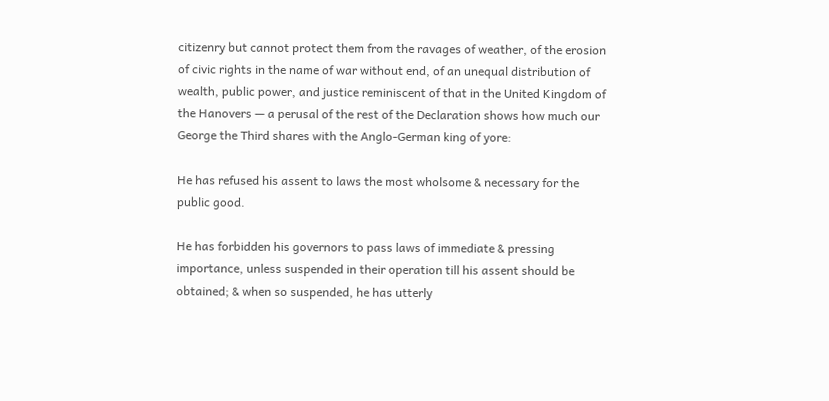citizenry but cannot protect them from the ravages of weather, of the erosion of civic rights in the name of war without end, of an unequal distribution of wealth, public power, and justice reminiscent of that in the United Kingdom of the Hanovers — a perusal of the rest of the Declaration shows how much our George the Third shares with the Anglo-German king of yore:

He has refused his assent to laws the most wholsome & necessary for the public good.

He has forbidden his governors to pass laws of immediate & pressing importance, unless suspended in their operation till his assent should be obtained; & when so suspended, he has utterly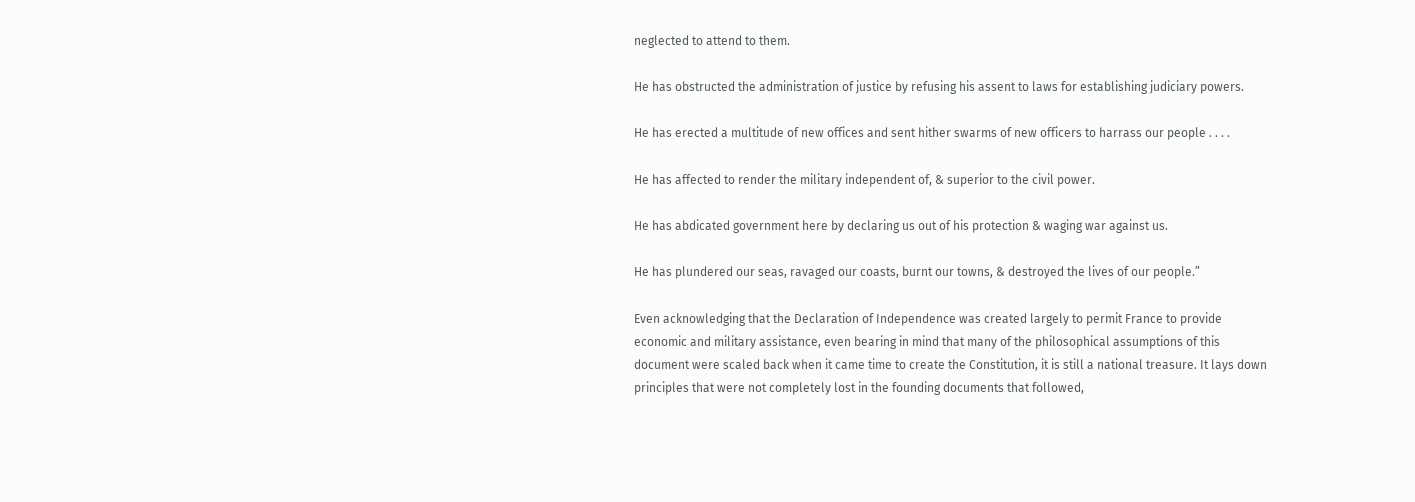neglected to attend to them.

He has obstructed the administration of justice by refusing his assent to laws for establishing judiciary powers.

He has erected a multitude of new offices and sent hither swarms of new officers to harrass our people . . . .

He has affected to render the military independent of, & superior to the civil power.

He has abdicated government here by declaring us out of his protection & waging war against us.

He has plundered our seas, ravaged our coasts, burnt our towns, & destroyed the lives of our people.”

Even acknowledging that the Declaration of Independence was created largely to permit France to provide economic and military assistance, even bearing in mind that many of the philosophical assumptions of this document were scaled back when it came time to create the Constitution, it is still a national treasure. It lays down principles that were not completely lost in the founding documents that followed,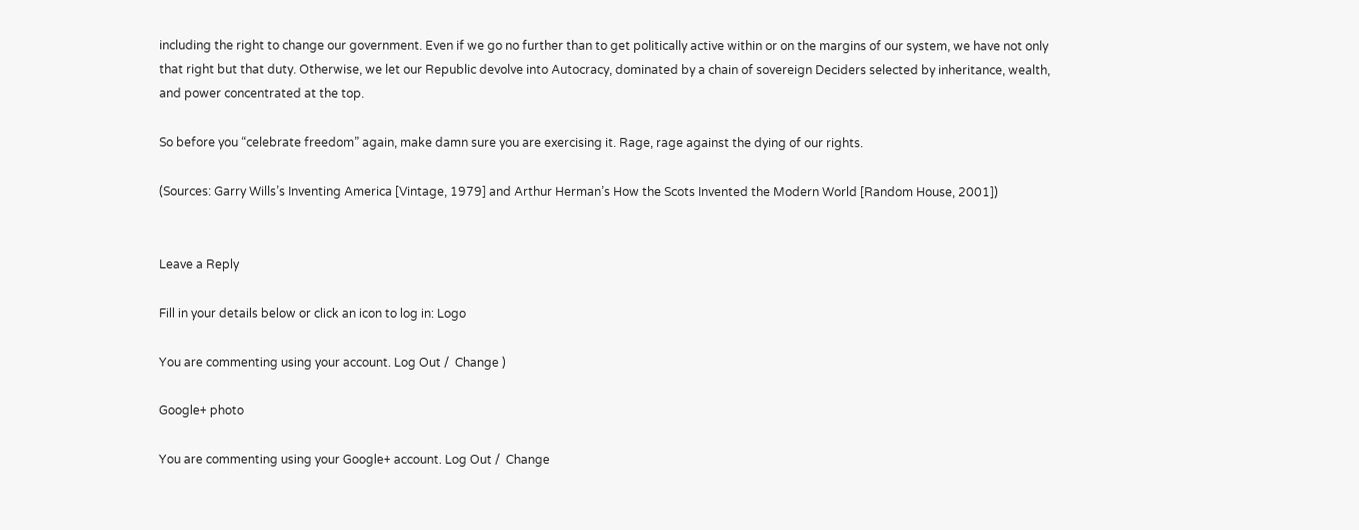including the right to change our government. Even if we go no further than to get politically active within or on the margins of our system, we have not only that right but that duty. Otherwise, we let our Republic devolve into Autocracy, dominated by a chain of sovereign Deciders selected by inheritance, wealth, and power concentrated at the top.

So before you “celebrate freedom” again, make damn sure you are exercising it. Rage, rage against the dying of our rights.

(Sources: Garry Wills’s Inventing America [Vintage, 1979] and Arthur Herman’s How the Scots Invented the Modern World [Random House, 2001])


Leave a Reply

Fill in your details below or click an icon to log in: Logo

You are commenting using your account. Log Out /  Change )

Google+ photo

You are commenting using your Google+ account. Log Out /  Change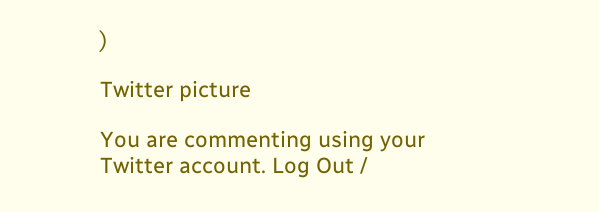)

Twitter picture

You are commenting using your Twitter account. Log Out /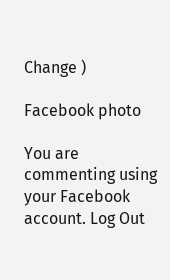Change )

Facebook photo

You are commenting using your Facebook account. Log Out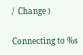/  Change )

Connecting to %s